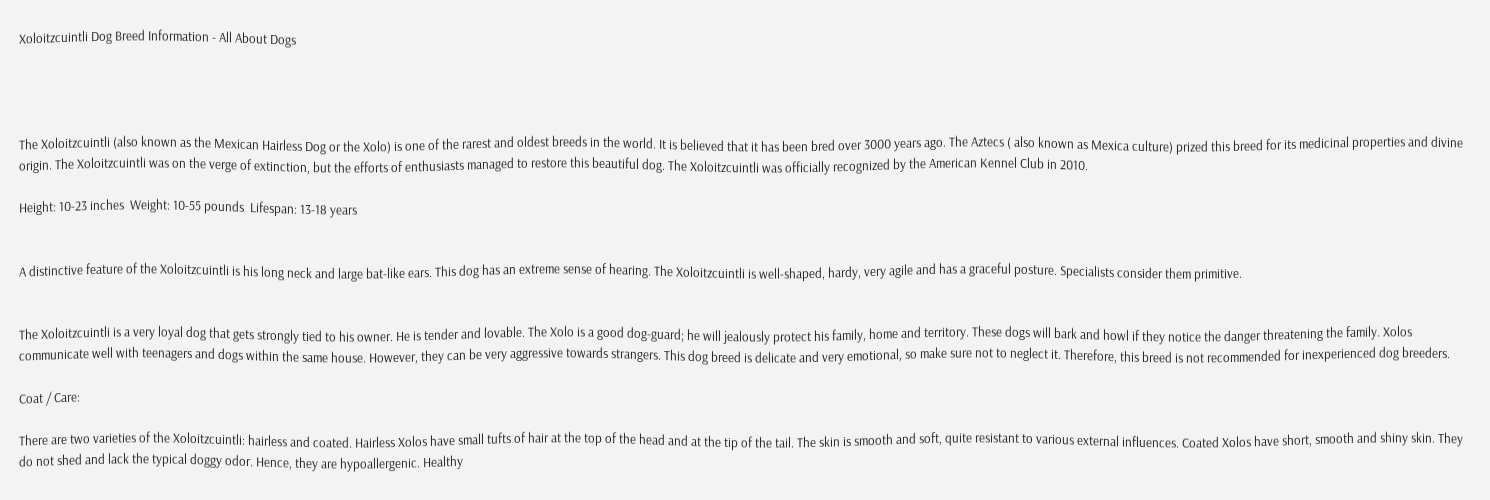Xoloitzcuintli Dog Breed Information - All About Dogs




The Xoloitzcuintli (also known as the Mexican Hairless Dog or the Xolo) is one of the rarest and oldest breeds in the world. It is believed that it has been bred over 3000 years ago. The Aztecs ( also known as Mexica culture) prized this breed for its medicinal properties and divine origin. The Xoloitzcuintli was on the verge of extinction, but the efforts of enthusiasts managed to restore this beautiful dog. The Xoloitzcuintli was officially recognized by the American Kennel Club in 2010.

Height: 10-23 inches  Weight: 10-55 pounds  Lifespan: 13-18 years


A distinctive feature of the Xoloitzcuintli is his long neck and large bat-like ears. This dog has an extreme sense of hearing. The Xoloitzcuintli is well-shaped, hardy, very agile and has a graceful posture. Specialists consider them primitive.


The Xoloitzcuintli is a very loyal dog that gets strongly tied to his owner. He is tender and lovable. The Xolo is a good dog-guard; he will jealously protect his family, home and territory. These dogs will bark and howl if they notice the danger threatening the family. Xolos communicate well with teenagers and dogs within the same house. However, they can be very aggressive towards strangers. This dog breed is delicate and very emotional, so make sure not to neglect it. Therefore, this breed is not recommended for inexperienced dog breeders.

Coat / Care:

There are two varieties of the Xoloitzcuintli: hairless and coated. Hairless Xolos have small tufts of hair at the top of the head and at the tip of the tail. The skin is smooth and soft, quite resistant to various external influences. Coated Xolos have short, smooth and shiny skin. They do not shed and lack the typical doggy odor. Hence, they are hypoallergenic. Healthy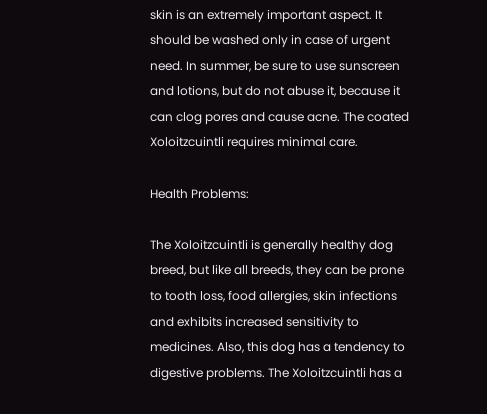skin is an extremely important aspect. It should be washed only in case of urgent need. In summer, be sure to use sunscreen and lotions, but do not abuse it, because it can clog pores and cause acne. The coated Xoloitzcuintli requires minimal care.

Health Problems:

The Xoloitzcuintli is generally healthy dog breed, but like all breeds, they can be prone to tooth loss, food allergies, skin infections and exhibits increased sensitivity to medicines. Also, this dog has a tendency to digestive problems. The Xoloitzcuintli has a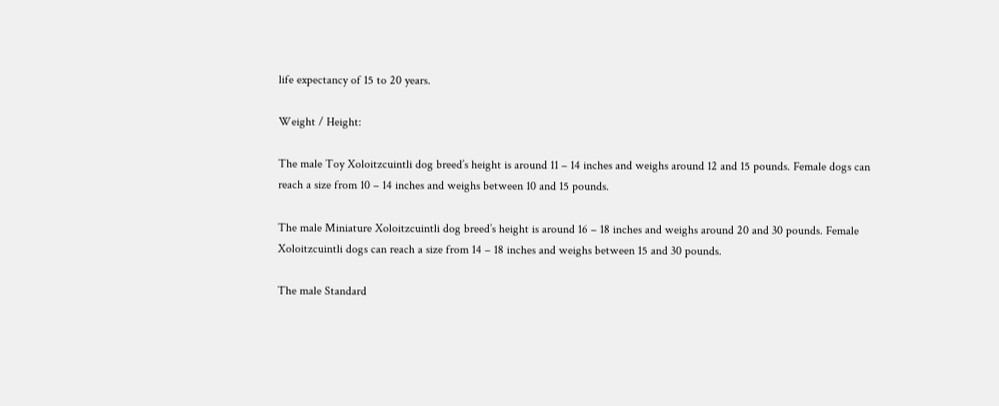life expectancy of 15 to 20 years.

Weight / Height:

The male Toy Xoloitzcuintli dog breed’s height is around 11 – 14 inches and weighs around 12 and 15 pounds. Female dogs can reach a size from 10 – 14 inches and weighs between 10 and 15 pounds.

The male Miniature Xoloitzcuintli dog breed’s height is around 16 – 18 inches and weighs around 20 and 30 pounds. Female Xoloitzcuintli dogs can reach a size from 14 – 18 inches and weighs between 15 and 30 pounds.

The male Standard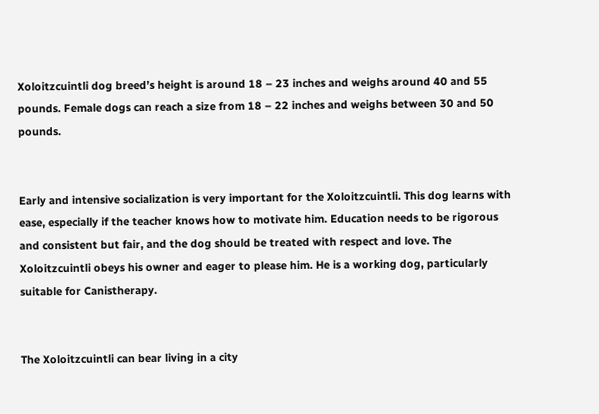Xoloitzcuintli dog breed’s height is around 18 – 23 inches and weighs around 40 and 55 pounds. Female dogs can reach a size from 18 – 22 inches and weighs between 30 and 50 pounds.


Early and intensive socialization is very important for the Xoloitzcuintli. This dog learns with ease, especially if the teacher knows how to motivate him. Education needs to be rigorous and consistent but fair, and the dog should be treated with respect and love. The Xoloitzcuintli obeys his owner and eager to please him. He is a working dog, particularly suitable for Canistherapy.


The Xoloitzcuintli can bear living in a city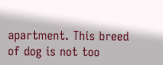apartment. This breed of dog is not too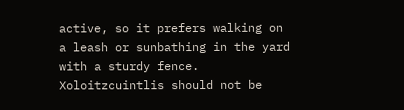active, so it prefers walking on a leash or sunbathing in the yard with a sturdy fence. Xoloitzcuintlis should not be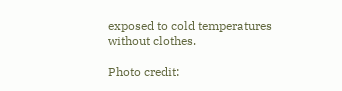exposed to cold temperatures without clothes.

Photo credit: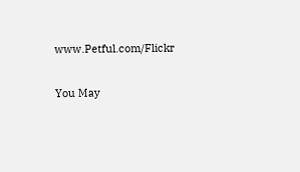www.Petful.com/Flickr

You May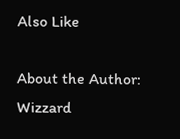Also Like

About the Author: Wizzard